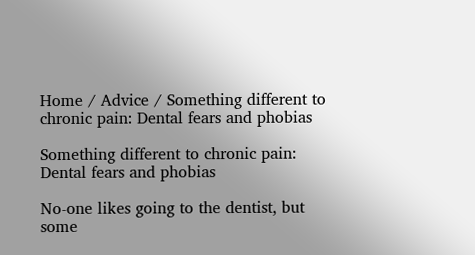Home / Advice / Something different to chronic pain: Dental fears and phobias

Something different to chronic pain: Dental fears and phobias

No-one likes going to the dentist, but some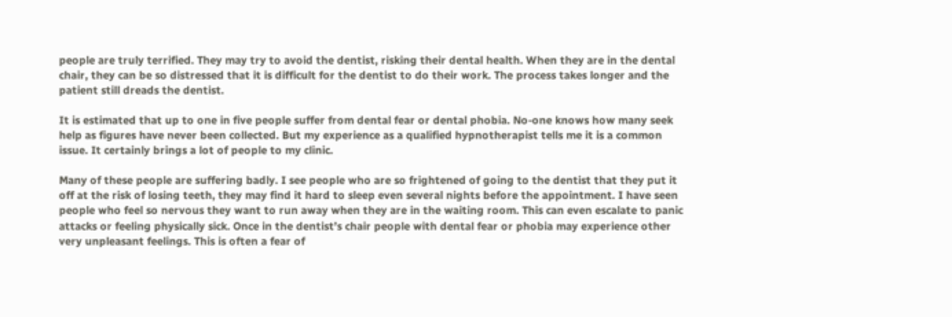people are truly terrified. They may try to avoid the dentist, risking their dental health. When they are in the dental chair, they can be so distressed that it is difficult for the dentist to do their work. The process takes longer and the patient still dreads the dentist.

It is estimated that up to one in five people suffer from dental fear or dental phobia. No-one knows how many seek help as figures have never been collected. But my experience as a qualified hypnotherapist tells me it is a common issue. It certainly brings a lot of people to my clinic.

Many of these people are suffering badly. I see people who are so frightened of going to the dentist that they put it off at the risk of losing teeth, they may find it hard to sleep even several nights before the appointment. I have seen people who feel so nervous they want to run away when they are in the waiting room. This can even escalate to panic attacks or feeling physically sick. Once in the dentist’s chair people with dental fear or phobia may experience other very unpleasant feelings. This is often a fear of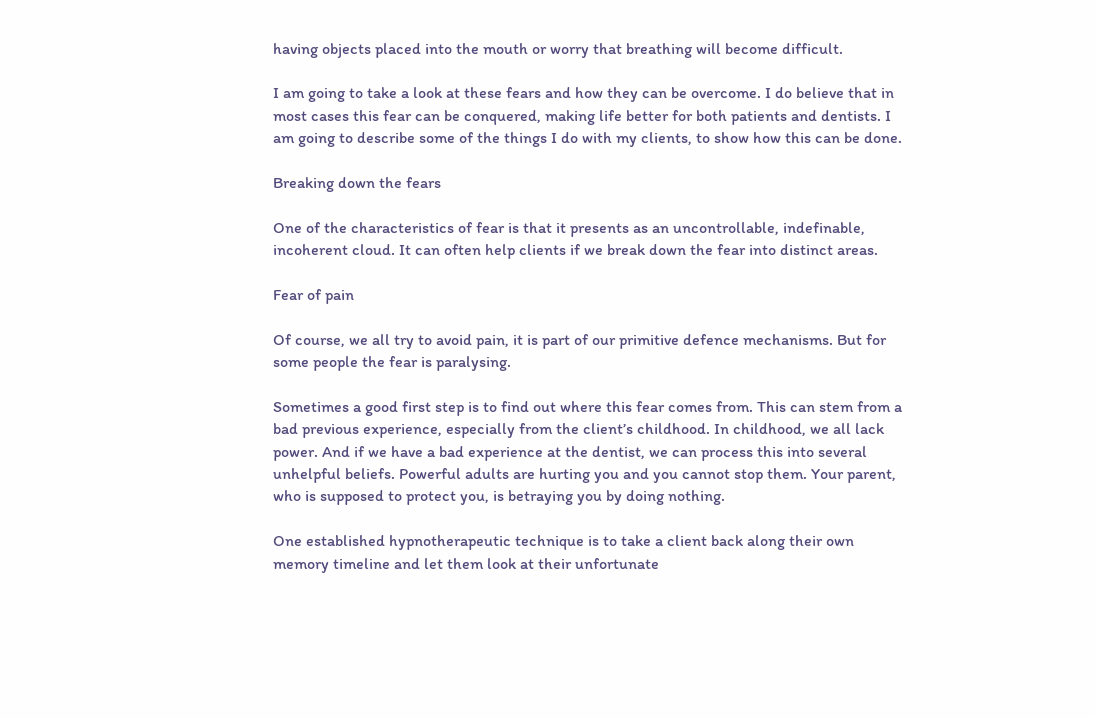having objects placed into the mouth or worry that breathing will become difficult.

I am going to take a look at these fears and how they can be overcome. I do believe that in most cases this fear can be conquered, making life better for both patients and dentists. I am going to describe some of the things I do with my clients, to show how this can be done.

Breaking down the fears

One of the characteristics of fear is that it presents as an uncontrollable, indefinable, incoherent cloud. It can often help clients if we break down the fear into distinct areas.

Fear of pain

Of course, we all try to avoid pain, it is part of our primitive defence mechanisms. But for some people the fear is paralysing.

Sometimes a good first step is to find out where this fear comes from. This can stem from a bad previous experience, especially from the client’s childhood. In childhood, we all lack power. And if we have a bad experience at the dentist, we can process this into several unhelpful beliefs. Powerful adults are hurting you and you cannot stop them. Your parent, who is supposed to protect you, is betraying you by doing nothing.

One established hypnotherapeutic technique is to take a client back along their own memory timeline and let them look at their unfortunate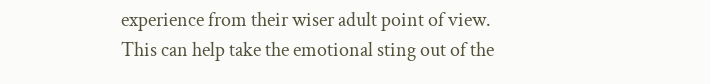experience from their wiser adult point of view. This can help take the emotional sting out of the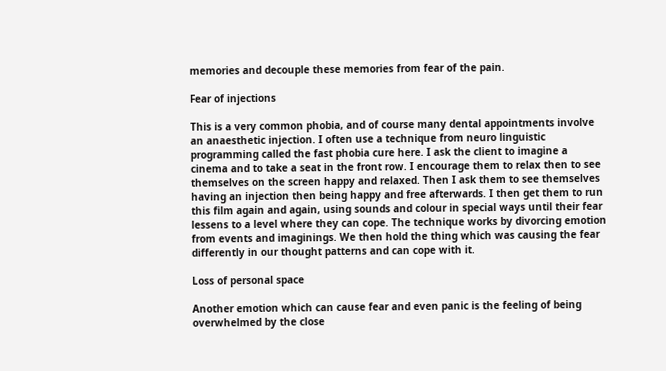memories and decouple these memories from fear of the pain.

Fear of injections

This is a very common phobia, and of course many dental appointments involve an anaesthetic injection. I often use a technique from neuro linguistic programming called the fast phobia cure here. I ask the client to imagine a cinema and to take a seat in the front row. I encourage them to relax then to see themselves on the screen happy and relaxed. Then I ask them to see themselves having an injection then being happy and free afterwards. I then get them to run this film again and again, using sounds and colour in special ways until their fear lessens to a level where they can cope. The technique works by divorcing emotion from events and imaginings. We then hold the thing which was causing the fear differently in our thought patterns and can cope with it.

Loss of personal space

Another emotion which can cause fear and even panic is the feeling of being overwhelmed by the close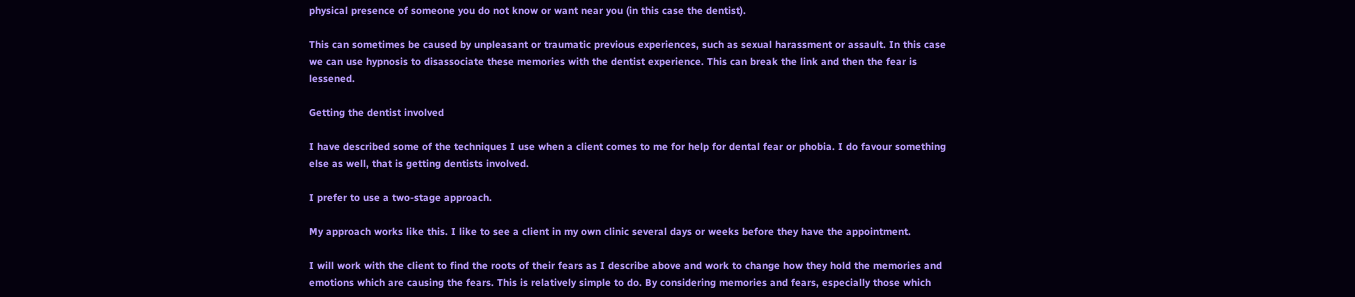physical presence of someone you do not know or want near you (in this case the dentist).

This can sometimes be caused by unpleasant or traumatic previous experiences, such as sexual harassment or assault. In this case we can use hypnosis to disassociate these memories with the dentist experience. This can break the link and then the fear is lessened.

Getting the dentist involved

I have described some of the techniques I use when a client comes to me for help for dental fear or phobia. I do favour something else as well, that is getting dentists involved.

I prefer to use a two-stage approach.

My approach works like this. I like to see a client in my own clinic several days or weeks before they have the appointment.

I will work with the client to find the roots of their fears as I describe above and work to change how they hold the memories and emotions which are causing the fears. This is relatively simple to do. By considering memories and fears, especially those which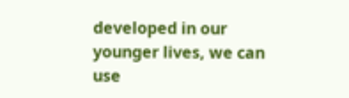developed in our younger lives, we can use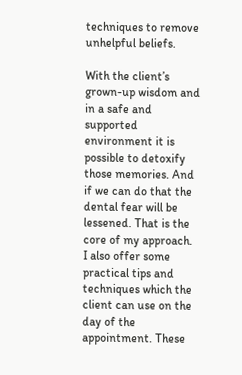techniques to remove unhelpful beliefs.

With the client’s grown-up wisdom and in a safe and supported environment it is possible to detoxify those memories. And if we can do that the dental fear will be lessened. That is the core of my approach. I also offer some practical tips and techniques which the client can use on the day of the appointment. These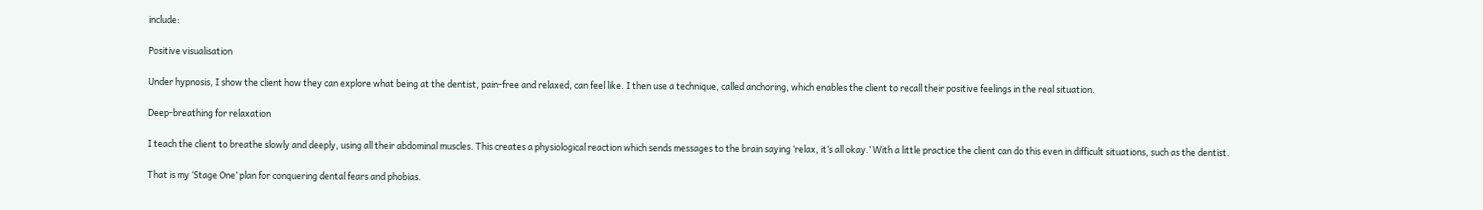include:

Positive visualisation

Under hypnosis, I show the client how they can explore what being at the dentist, pain-free and relaxed, can feel like. I then use a technique, called anchoring, which enables the client to recall their positive feelings in the real situation.

Deep-breathing for relaxation

I teach the client to breathe slowly and deeply, using all their abdominal muscles. This creates a physiological reaction which sends messages to the brain saying ‘relax, it’s all okay.’ With a little practice the client can do this even in difficult situations, such as the dentist.

That is my ‘Stage One’ plan for conquering dental fears and phobias.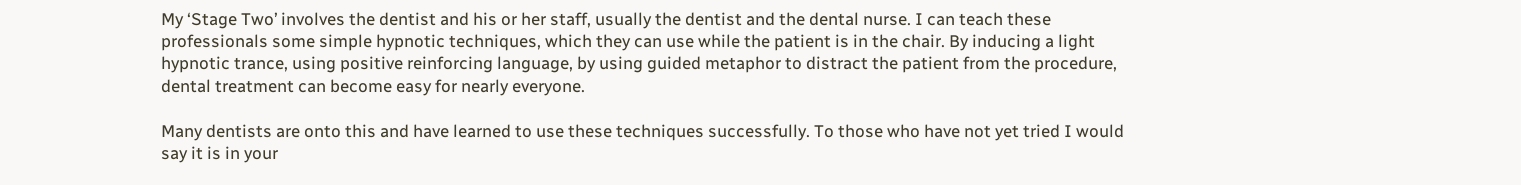My ‘Stage Two’ involves the dentist and his or her staff, usually the dentist and the dental nurse. I can teach these professionals some simple hypnotic techniques, which they can use while the patient is in the chair. By inducing a light hypnotic trance, using positive reinforcing language, by using guided metaphor to distract the patient from the procedure, dental treatment can become easy for nearly everyone.

Many dentists are onto this and have learned to use these techniques successfully. To those who have not yet tried I would say it is in your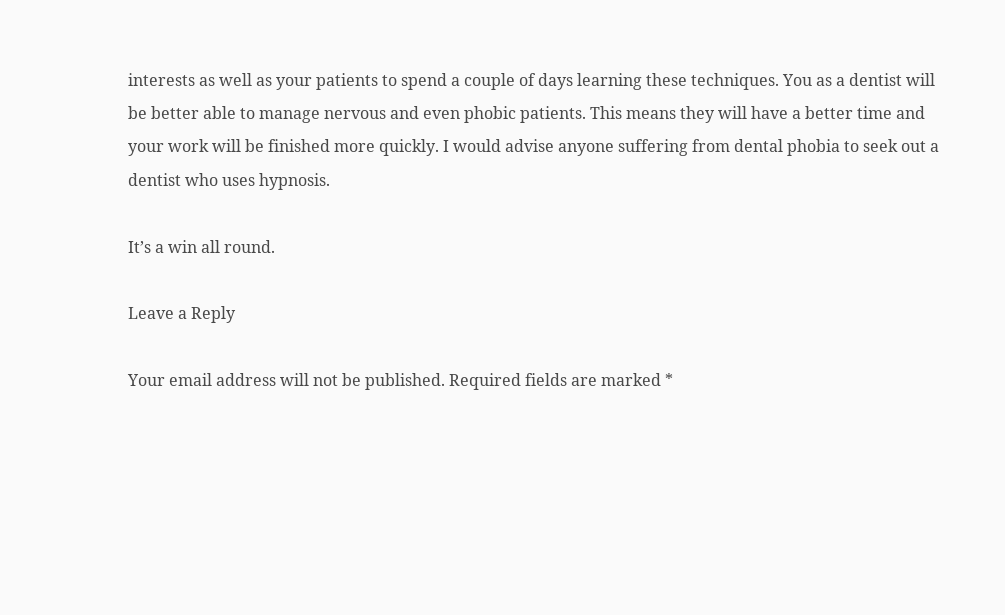interests as well as your patients to spend a couple of days learning these techniques. You as a dentist will be better able to manage nervous and even phobic patients. This means they will have a better time and your work will be finished more quickly. I would advise anyone suffering from dental phobia to seek out a dentist who uses hypnosis.

It’s a win all round.

Leave a Reply

Your email address will not be published. Required fields are marked *